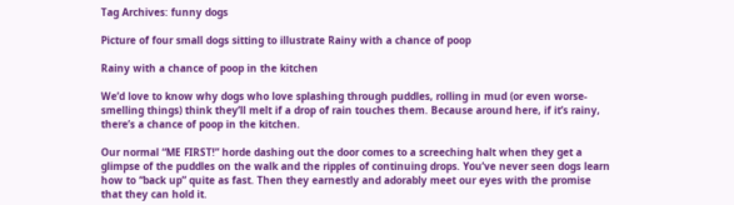Tag Archives: funny dogs

Picture of four small dogs sitting to illustrate Rainy with a chance of poop

Rainy with a chance of poop in the kitchen

We’d love to know why dogs who love splashing through puddles, rolling in mud (or even worse-smelling things) think they’ll melt if a drop of rain touches them. Because around here, if it’s rainy, there’s a chance of poop in the kitchen.

Our normal “ME FIRST!” horde dashing out the door comes to a screeching halt when they get a glimpse of the puddles on the walk and the ripples of continuing drops. You’ve never seen dogs learn how to “back up” quite as fast. Then they earnestly and adorably meet our eyes with the promise that they can hold it.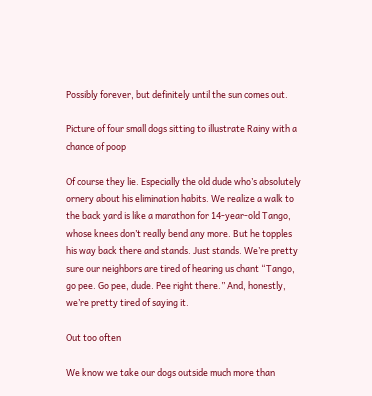Possibly forever, but definitely until the sun comes out.

Picture of four small dogs sitting to illustrate Rainy with a chance of poop

Of course they lie. Especially the old dude who’s absolutely ornery about his elimination habits. We realize a walk to the back yard is like a marathon for 14-year-old Tango, whose knees don’t really bend any more. But he topples his way back there and stands. Just stands. We’re pretty sure our neighbors are tired of hearing us chant “Tango, go pee. Go pee, dude. Pee right there.” And, honestly, we’re pretty tired of saying it.

Out too often

We know we take our dogs outside much more than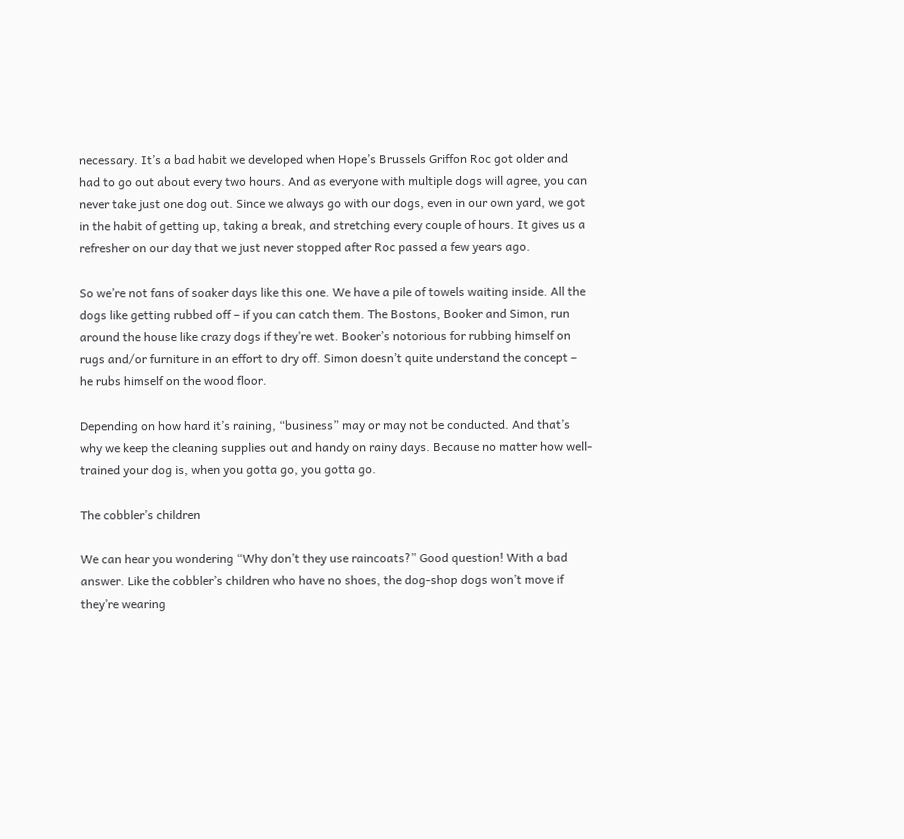necessary. It’s a bad habit we developed when Hope’s Brussels Griffon Roc got older and had to go out about every two hours. And as everyone with multiple dogs will agree, you can never take just one dog out. Since we always go with our dogs, even in our own yard, we got in the habit of getting up, taking a break, and stretching every couple of hours. It gives us a refresher on our day that we just never stopped after Roc passed a few years ago.

So we’re not fans of soaker days like this one. We have a pile of towels waiting inside. All the dogs like getting rubbed off – if you can catch them. The Bostons, Booker and Simon, run around the house like crazy dogs if they’re wet. Booker’s notorious for rubbing himself on rugs and/or furniture in an effort to dry off. Simon doesn’t quite understand the concept – he rubs himself on the wood floor.

Depending on how hard it’s raining, “business” may or may not be conducted. And that’s why we keep the cleaning supplies out and handy on rainy days. Because no matter how well-trained your dog is, when you gotta go, you gotta go.

The cobbler’s children

We can hear you wondering “Why don’t they use raincoats?” Good question! With a bad answer. Like the cobbler’s children who have no shoes, the dog-shop dogs won’t move if they’re wearing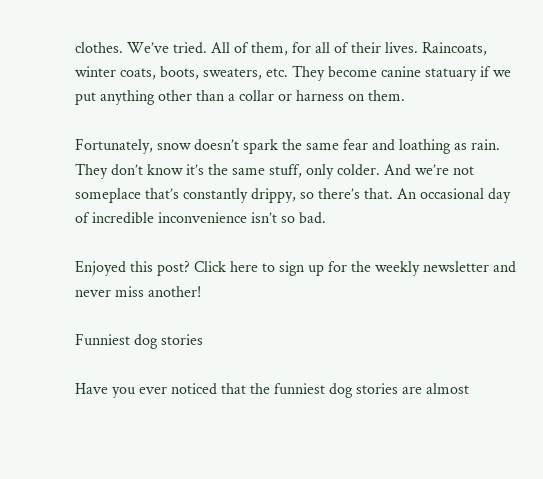clothes. We’ve tried. All of them, for all of their lives. Raincoats, winter coats, boots, sweaters, etc. They become canine statuary if we put anything other than a collar or harness on them.

Fortunately, snow doesn’t spark the same fear and loathing as rain. They don’t know it’s the same stuff, only colder. And we’re not someplace that’s constantly drippy, so there’s that. An occasional day of incredible inconvenience isn’t so bad.

Enjoyed this post? Click here to sign up for the weekly newsletter and never miss another!

Funniest dog stories

Have you ever noticed that the funniest dog stories are almost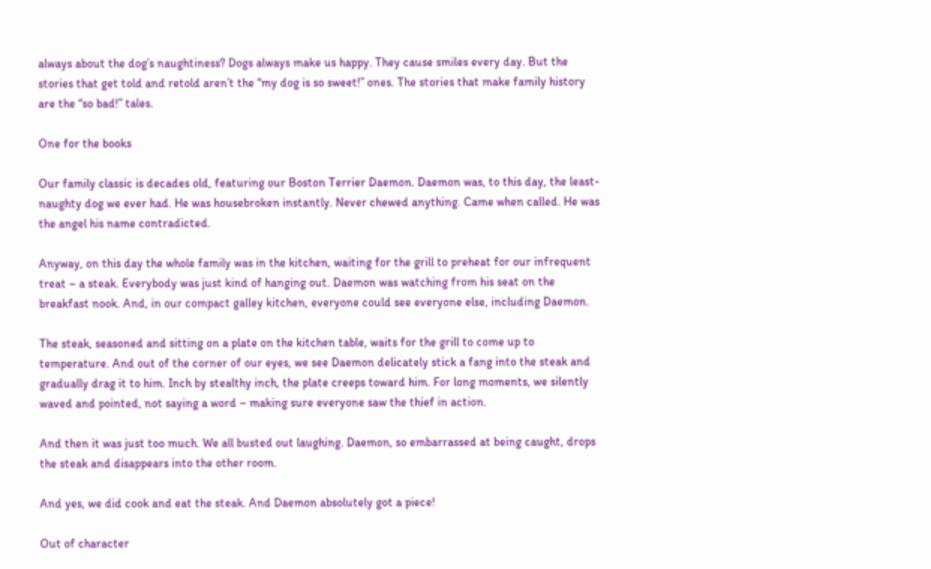always about the dog’s naughtiness? Dogs always make us happy. They cause smiles every day. But the stories that get told and retold aren’t the “my dog is so sweet!” ones. The stories that make family history are the “so bad!” tales.

One for the books

Our family classic is decades old, featuring our Boston Terrier Daemon. Daemon was, to this day, the least-naughty dog we ever had. He was housebroken instantly. Never chewed anything. Came when called. He was the angel his name contradicted.

Anyway, on this day the whole family was in the kitchen, waiting for the grill to preheat for our infrequent treat – a steak. Everybody was just kind of hanging out. Daemon was watching from his seat on the breakfast nook. And, in our compact galley kitchen, everyone could see everyone else, including Daemon.

The steak, seasoned and sitting on a plate on the kitchen table, waits for the grill to come up to temperature. And out of the corner of our eyes, we see Daemon delicately stick a fang into the steak and gradually drag it to him. Inch by stealthy inch, the plate creeps toward him. For long moments, we silently waved and pointed, not saying a word – making sure everyone saw the thief in action.

And then it was just too much. We all busted out laughing. Daemon, so embarrassed at being caught, drops the steak and disappears into the other room.

And yes, we did cook and eat the steak. And Daemon absolutely got a piece!

Out of character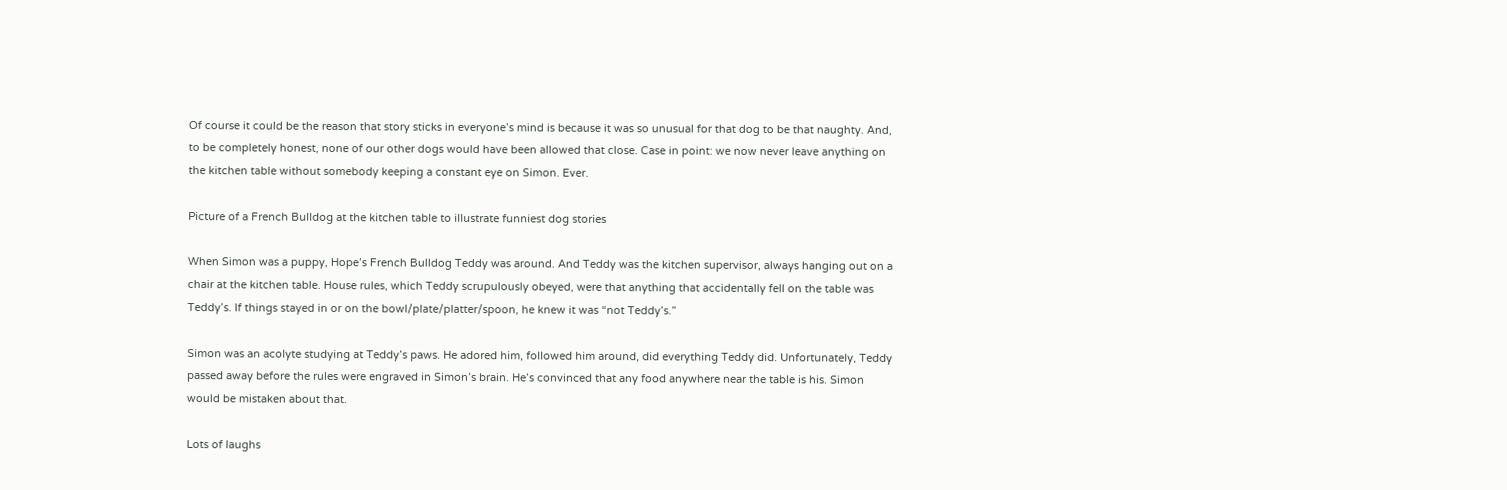Of course it could be the reason that story sticks in everyone’s mind is because it was so unusual for that dog to be that naughty. And, to be completely honest, none of our other dogs would have been allowed that close. Case in point: we now never leave anything on the kitchen table without somebody keeping a constant eye on Simon. Ever.

Picture of a French Bulldog at the kitchen table to illustrate funniest dog stories

When Simon was a puppy, Hope’s French Bulldog Teddy was around. And Teddy was the kitchen supervisor, always hanging out on a chair at the kitchen table. House rules, which Teddy scrupulously obeyed, were that anything that accidentally fell on the table was Teddy’s. If things stayed in or on the bowl/plate/platter/spoon, he knew it was “not Teddy’s.”

Simon was an acolyte studying at Teddy’s paws. He adored him, followed him around, did everything Teddy did. Unfortunately, Teddy passed away before the rules were engraved in Simon’s brain. He’s convinced that any food anywhere near the table is his. Simon would be mistaken about that.

Lots of laughs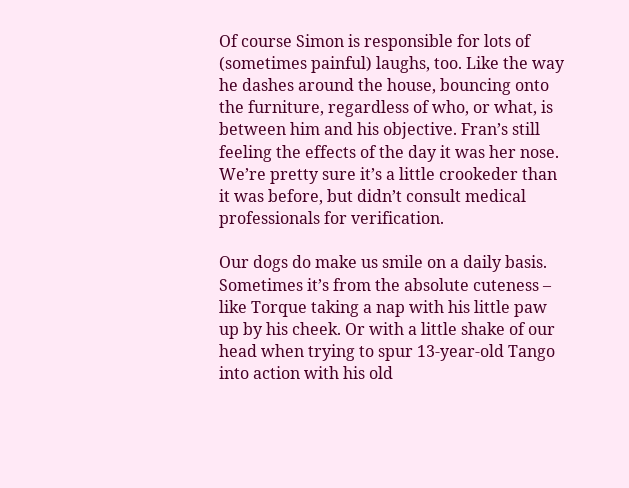Of course Simon is responsible for lots of (sometimes painful) laughs, too. Like the way he dashes around the house, bouncing onto the furniture, regardless of who, or what, is between him and his objective. Fran’s still feeling the effects of the day it was her nose. We’re pretty sure it’s a little crookeder than it was before, but didn’t consult medical professionals for verification.

Our dogs do make us smile on a daily basis. Sometimes it’s from the absolute cuteness – like Torque taking a nap with his little paw up by his cheek. Or with a little shake of our head when trying to spur 13-year-old Tango into action with his old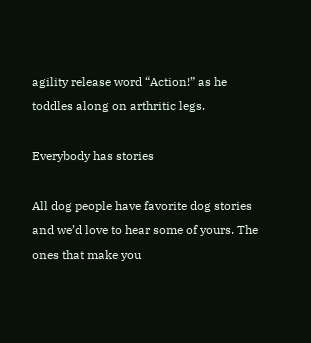agility release word “Action!” as he toddles along on arthritic legs.

Everybody has stories

All dog people have favorite dog stories and we’d love to hear some of yours. The ones that make you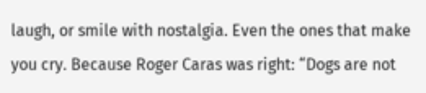laugh, or smile with nostalgia. Even the ones that make you cry. Because Roger Caras was right: “Dogs are not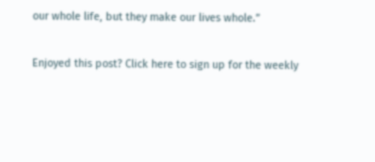our whole life, but they make our lives whole.”

Enjoyed this post? Click here to sign up for the weekly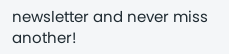newsletter and never miss another!